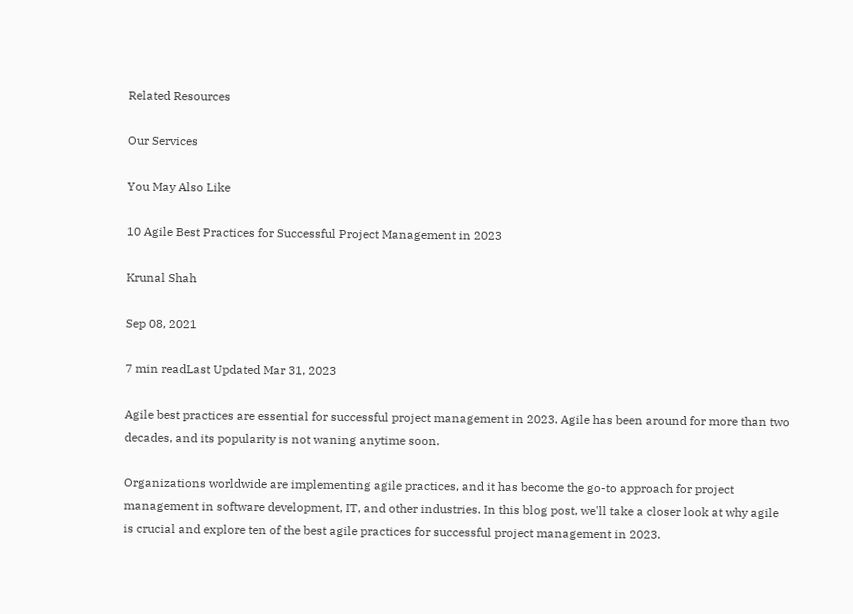Related Resources

Our Services

You May Also Like

10 Agile Best Practices for Successful Project Management in 2023

Krunal Shah

Sep 08, 2021

7 min readLast Updated Mar 31, 2023

Agile best practices are essential for successful project management in 2023. Agile has been around for more than two decades, and its popularity is not waning anytime soon.

Organizations worldwide are implementing agile practices, and it has become the go-to approach for project management in software development, IT, and other industries. In this blog post, we'll take a closer look at why agile is crucial and explore ten of the best agile practices for successful project management in 2023.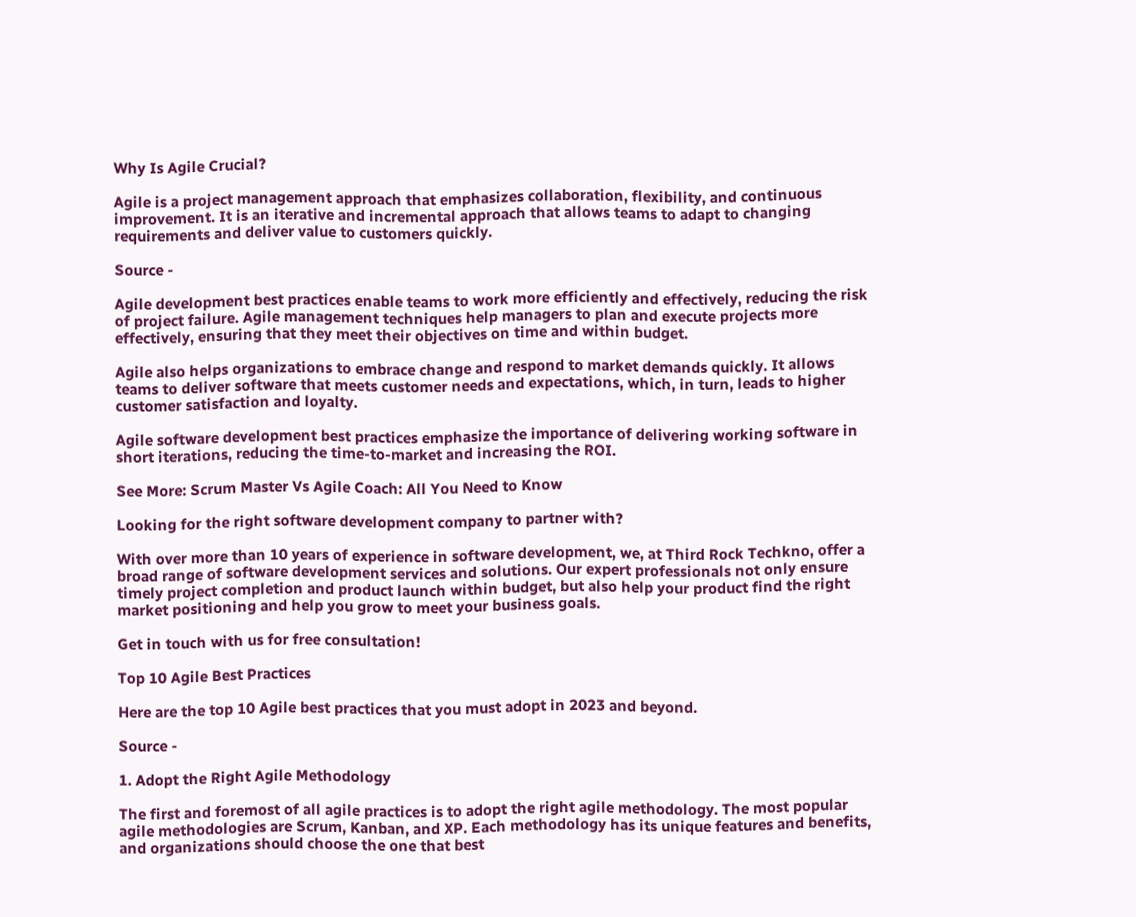Why Is Agile Crucial?

Agile is a project management approach that emphasizes collaboration, flexibility, and continuous improvement. It is an iterative and incremental approach that allows teams to adapt to changing requirements and deliver value to customers quickly.

Source -

Agile development best practices enable teams to work more efficiently and effectively, reducing the risk of project failure. Agile management techniques help managers to plan and execute projects more effectively, ensuring that they meet their objectives on time and within budget.

Agile also helps organizations to embrace change and respond to market demands quickly. It allows teams to deliver software that meets customer needs and expectations, which, in turn, leads to higher customer satisfaction and loyalty.

Agile software development best practices emphasize the importance of delivering working software in short iterations, reducing the time-to-market and increasing the ROI.

See More: Scrum Master Vs Agile Coach: All You Need to Know

Looking for the right software development company to partner with?

With over more than 10 years of experience in software development, we, at Third Rock Techkno, offer a broad range of software development services and solutions. Our expert professionals not only ensure timely project completion and product launch within budget, but also help your product find the right market positioning and help you grow to meet your business goals.

Get in touch with us for free consultation!

Top 10 Agile Best Practices

Here are the top 10 Agile best practices that you must adopt in 2023 and beyond.

Source -

1. Adopt the Right Agile Methodology

The first and foremost of all agile practices is to adopt the right agile methodology. The most popular agile methodologies are Scrum, Kanban, and XP. Each methodology has its unique features and benefits, and organizations should choose the one that best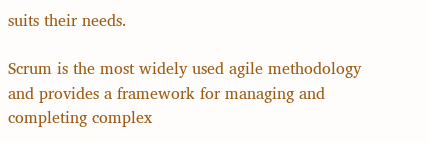suits their needs.

Scrum is the most widely used agile methodology and provides a framework for managing and completing complex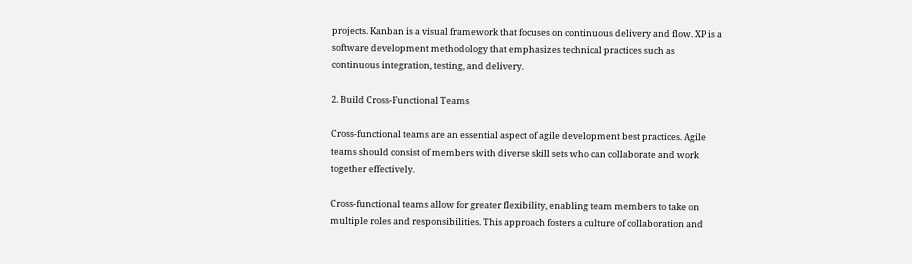projects. Kanban is a visual framework that focuses on continuous delivery and flow. XP is a software development methodology that emphasizes technical practices such as continuous integration, testing, and delivery.

2. Build Cross-Functional Teams

Cross-functional teams are an essential aspect of agile development best practices. Agile teams should consist of members with diverse skill sets who can collaborate and work together effectively.

Cross-functional teams allow for greater flexibility, enabling team members to take on multiple roles and responsibilities. This approach fosters a culture of collaboration and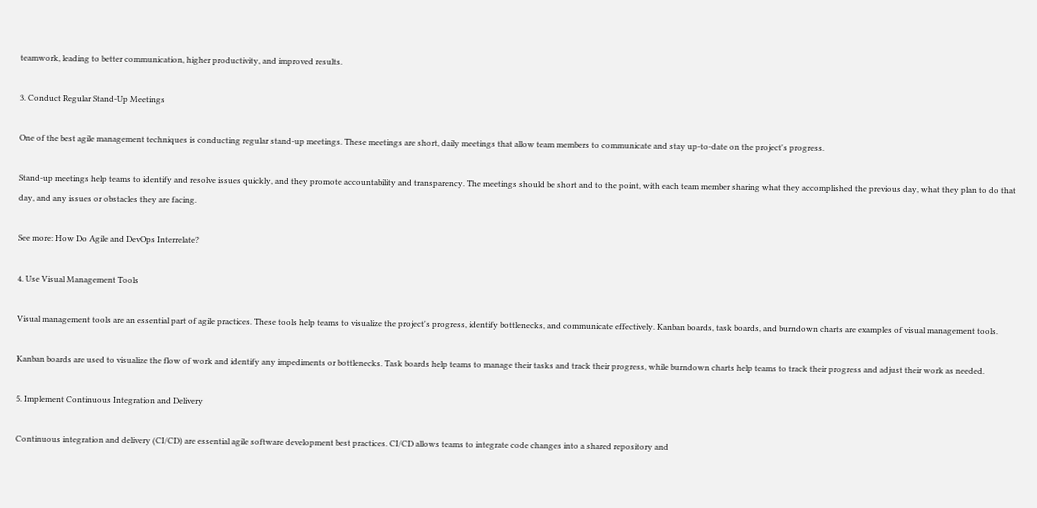teamwork, leading to better communication, higher productivity, and improved results.

3. Conduct Regular Stand-Up Meetings

One of the best agile management techniques is conducting regular stand-up meetings. These meetings are short, daily meetings that allow team members to communicate and stay up-to-date on the project's progress.

Stand-up meetings help teams to identify and resolve issues quickly, and they promote accountability and transparency. The meetings should be short and to the point, with each team member sharing what they accomplished the previous day, what they plan to do that day, and any issues or obstacles they are facing.

See more: How Do Agile and DevOps Interrelate?

4. Use Visual Management Tools

Visual management tools are an essential part of agile practices. These tools help teams to visualize the project's progress, identify bottlenecks, and communicate effectively. Kanban boards, task boards, and burndown charts are examples of visual management tools.

Kanban boards are used to visualize the flow of work and identify any impediments or bottlenecks. Task boards help teams to manage their tasks and track their progress, while burndown charts help teams to track their progress and adjust their work as needed.

5. Implement Continuous Integration and Delivery

Continuous integration and delivery (CI/CD) are essential agile software development best practices. CI/CD allows teams to integrate code changes into a shared repository and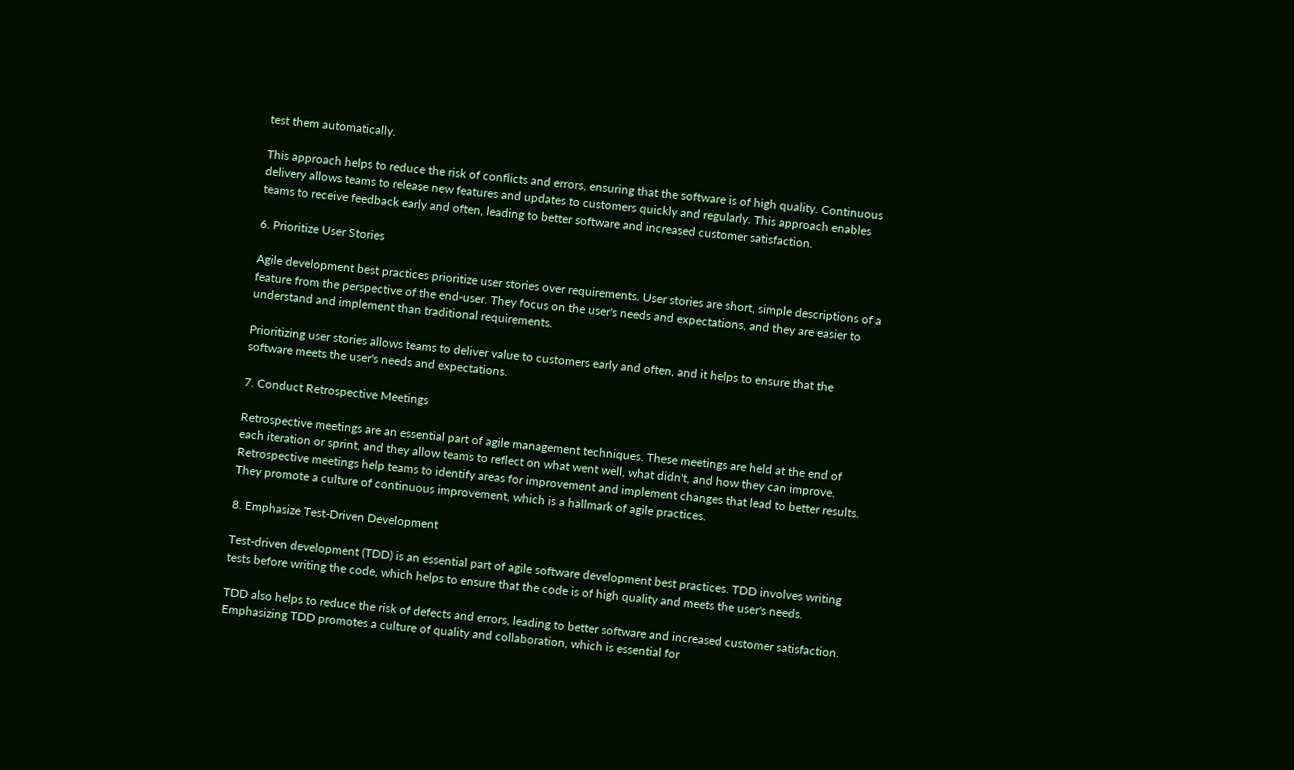test them automatically.

This approach helps to reduce the risk of conflicts and errors, ensuring that the software is of high quality. Continuous delivery allows teams to release new features and updates to customers quickly and regularly. This approach enables teams to receive feedback early and often, leading to better software and increased customer satisfaction.

6. Prioritize User Stories

Agile development best practices prioritize user stories over requirements. User stories are short, simple descriptions of a feature from the perspective of the end-user. They focus on the user's needs and expectations, and they are easier to understand and implement than traditional requirements.

Prioritizing user stories allows teams to deliver value to customers early and often, and it helps to ensure that the software meets the user's needs and expectations.

7. Conduct Retrospective Meetings

Retrospective meetings are an essential part of agile management techniques. These meetings are held at the end of each iteration or sprint, and they allow teams to reflect on what went well, what didn't, and how they can improve. Retrospective meetings help teams to identify areas for improvement and implement changes that lead to better results. They promote a culture of continuous improvement, which is a hallmark of agile practices.

8. Emphasize Test-Driven Development

Test-driven development (TDD) is an essential part of agile software development best practices. TDD involves writing tests before writing the code, which helps to ensure that the code is of high quality and meets the user's needs.

TDD also helps to reduce the risk of defects and errors, leading to better software and increased customer satisfaction. Emphasizing TDD promotes a culture of quality and collaboration, which is essential for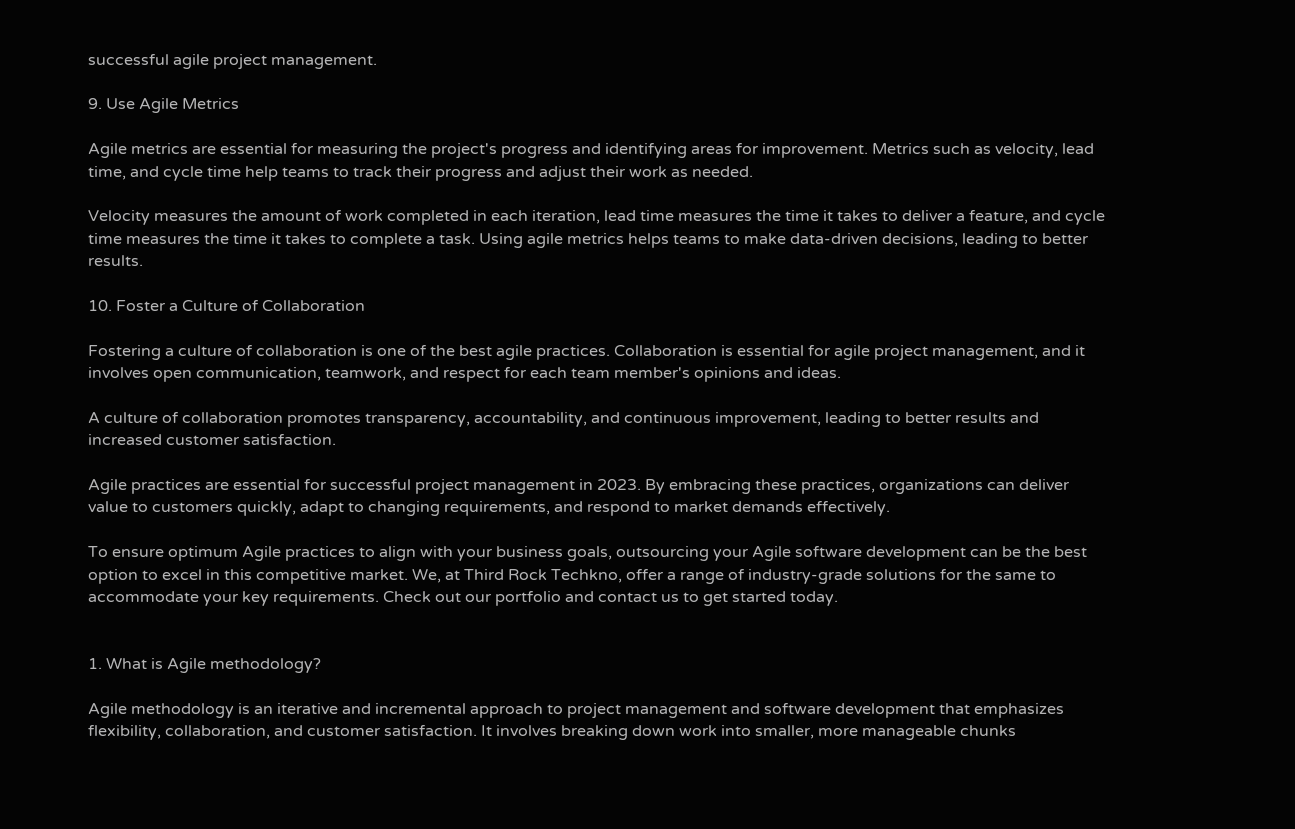successful agile project management.

9. Use Agile Metrics

Agile metrics are essential for measuring the project's progress and identifying areas for improvement. Metrics such as velocity, lead time, and cycle time help teams to track their progress and adjust their work as needed.

Velocity measures the amount of work completed in each iteration, lead time measures the time it takes to deliver a feature, and cycle time measures the time it takes to complete a task. Using agile metrics helps teams to make data-driven decisions, leading to better results.

10. Foster a Culture of Collaboration

Fostering a culture of collaboration is one of the best agile practices. Collaboration is essential for agile project management, and it involves open communication, teamwork, and respect for each team member's opinions and ideas.

A culture of collaboration promotes transparency, accountability, and continuous improvement, leading to better results and increased customer satisfaction.

Agile practices are essential for successful project management in 2023. By embracing these practices, organizations can deliver value to customers quickly, adapt to changing requirements, and respond to market demands effectively.

To ensure optimum Agile practices to align with your business goals, outsourcing your Agile software development can be the best option to excel in this competitive market. We, at Third Rock Techkno, offer a range of industry-grade solutions for the same to accommodate your key requirements. Check out our portfolio and contact us to get started today.


1. What is Agile methodology?

Agile methodology is an iterative and incremental approach to project management and software development that emphasizes flexibility, collaboration, and customer satisfaction. It involves breaking down work into smaller, more manageable chunks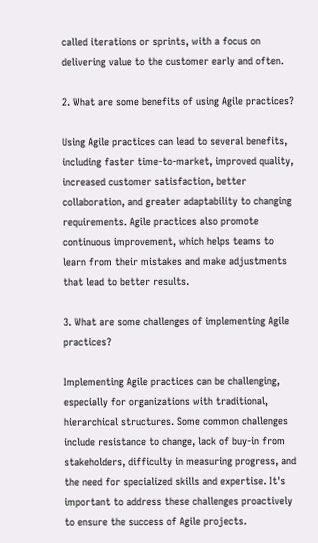called iterations or sprints, with a focus on delivering value to the customer early and often.

2. What are some benefits of using Agile practices?

Using Agile practices can lead to several benefits, including faster time-to-market, improved quality, increased customer satisfaction, better collaboration, and greater adaptability to changing requirements. Agile practices also promote continuous improvement, which helps teams to learn from their mistakes and make adjustments that lead to better results.

3. What are some challenges of implementing Agile practices?

Implementing Agile practices can be challenging, especially for organizations with traditional, hierarchical structures. Some common challenges include resistance to change, lack of buy-in from stakeholders, difficulty in measuring progress, and the need for specialized skills and expertise. It's important to address these challenges proactively to ensure the success of Agile projects.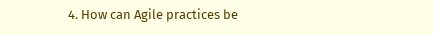4. How can Agile practices be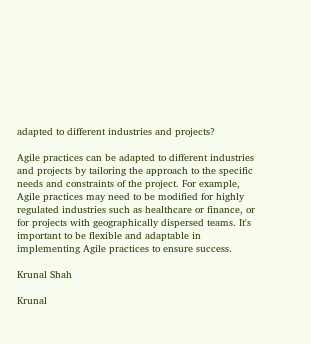adapted to different industries and projects?

Agile practices can be adapted to different industries and projects by tailoring the approach to the specific needs and constraints of the project. For example, Agile practices may need to be modified for highly regulated industries such as healthcare or finance, or for projects with geographically dispersed teams. It's important to be flexible and adaptable in implementing Agile practices to ensure success.

Krunal Shah

Krunal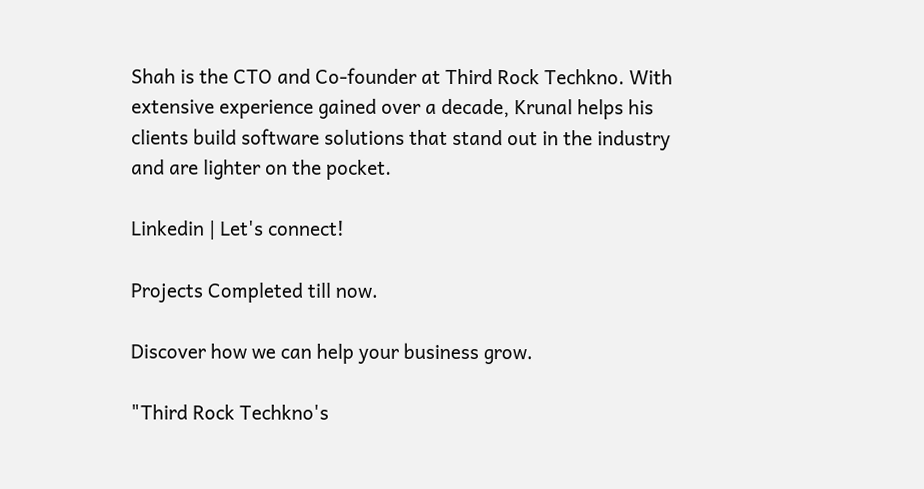Shah is the CTO and Co-founder at Third Rock Techkno. With extensive experience gained over a decade, Krunal helps his clients build software solutions that stand out in the industry and are lighter on the pocket.

Linkedin | Let's connect!

Projects Completed till now.

Discover how we can help your business grow.

"Third Rock Techkno's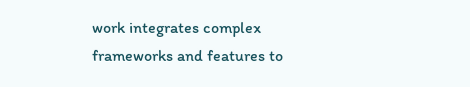work integrates complex frameworks and features to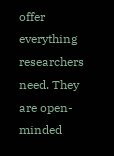offer everything researchers need. They are open-minded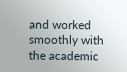and worked smoothly with the academic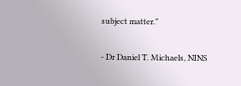subject matter."

- Dr Daniel T. Michaels, NINS